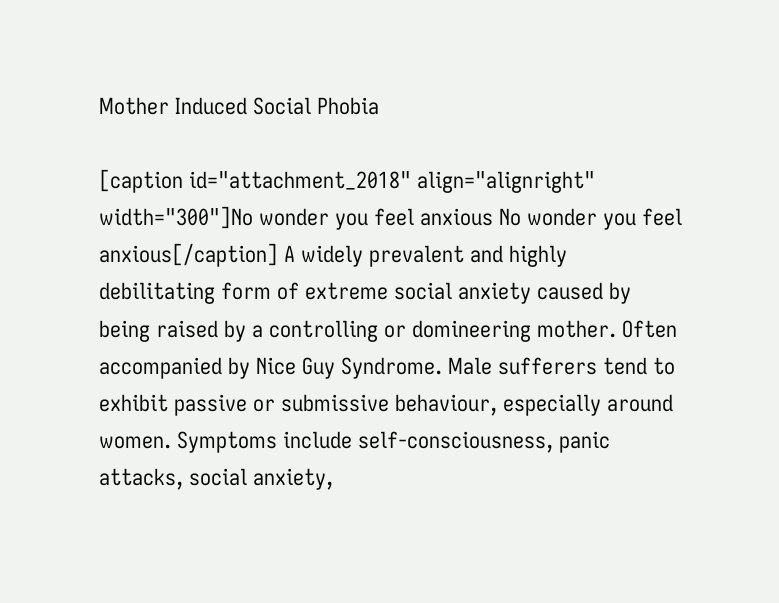Mother Induced Social Phobia

[caption id="attachment_2018" align="alignright" width="300"]No wonder you feel anxious No wonder you feel anxious[/caption] A widely prevalent and highly debilitating form of extreme social anxiety caused by being raised by a controlling or domineering mother. Often accompanied by Nice Guy Syndrome. Male sufferers tend to exhibit passive or submissive behaviour, especially around women. Symptoms include self-consciousness, panic attacks, social anxiety,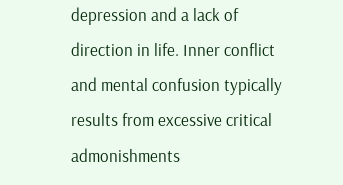depression and a lack of direction in life. Inner conflict and mental confusion typically results from excessive critical admonishments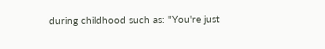during childhood such as: "You're just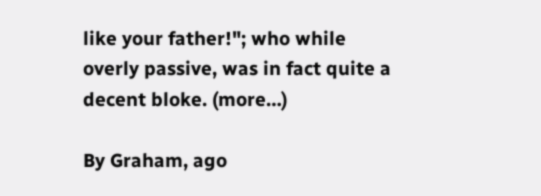like your father!"; who while overly passive, was in fact quite a decent bloke. (more…)

By Graham, ago